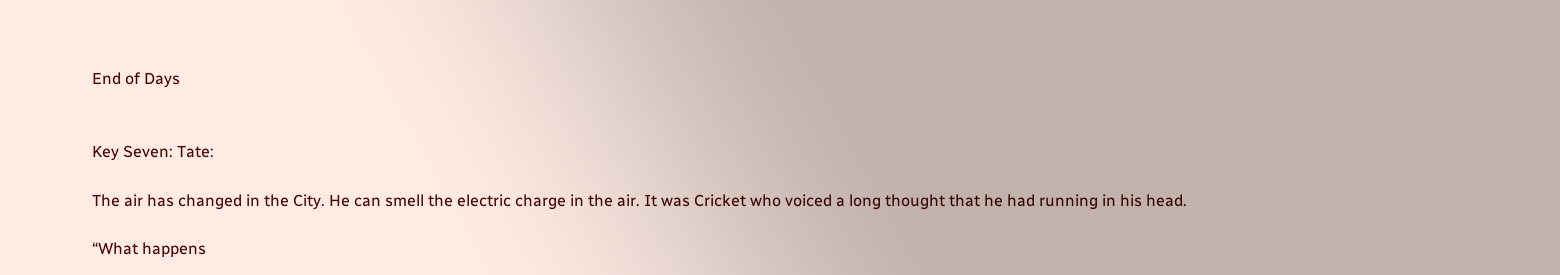End of Days


Key Seven: Tate:

The air has changed in the City. He can smell the electric charge in the air. It was Cricket who voiced a long thought that he had running in his head.

“What happens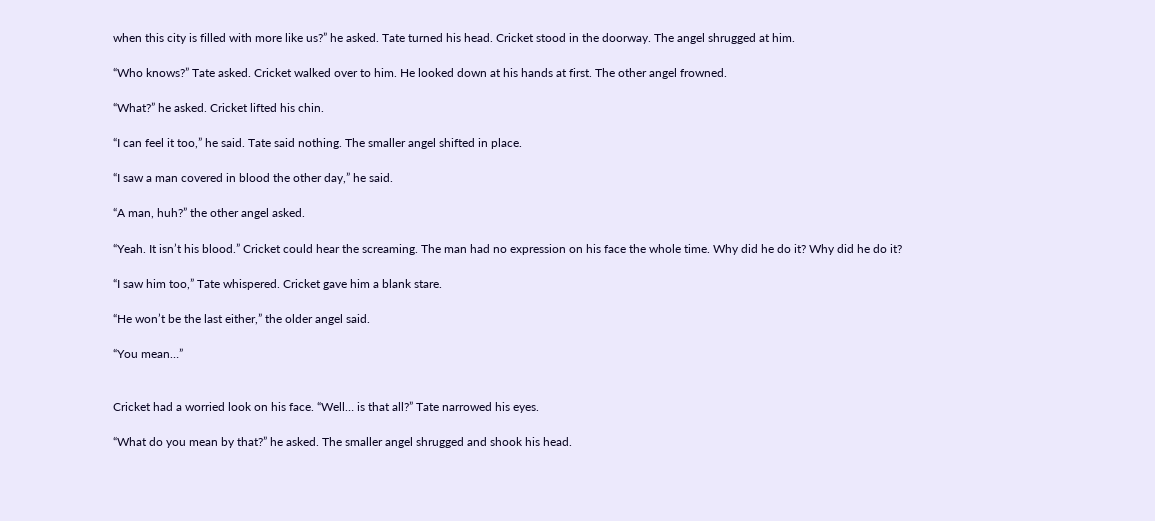when this city is filled with more like us?” he asked. Tate turned his head. Cricket stood in the doorway. The angel shrugged at him.

“Who knows?” Tate asked. Cricket walked over to him. He looked down at his hands at first. The other angel frowned.

“What?” he asked. Cricket lifted his chin.

“I can feel it too,” he said. Tate said nothing. The smaller angel shifted in place.

“I saw a man covered in blood the other day,” he said.

“A man, huh?” the other angel asked.

“Yeah. It isn’t his blood.” Cricket could hear the screaming. The man had no expression on his face the whole time. Why did he do it? Why did he do it?

“I saw him too,” Tate whispered. Cricket gave him a blank stare.

“He won’t be the last either,” the older angel said.

“You mean…”


Cricket had a worried look on his face. “Well… is that all?” Tate narrowed his eyes.

“What do you mean by that?” he asked. The smaller angel shrugged and shook his head.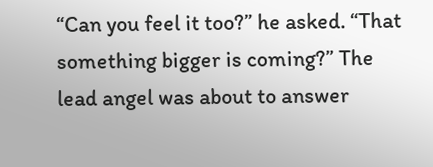“Can you feel it too?” he asked. “That something bigger is coming?” The lead angel was about to answer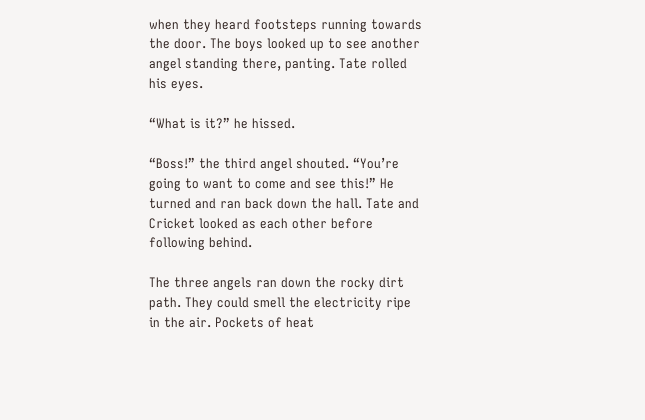when they heard footsteps running towards the door. The boys looked up to see another angel standing there, panting. Tate rolled his eyes.

“What is it?” he hissed.

“Boss!” the third angel shouted. “You’re going to want to come and see this!” He turned and ran back down the hall. Tate and Cricket looked as each other before following behind.

The three angels ran down the rocky dirt path. They could smell the electricity ripe in the air. Pockets of heat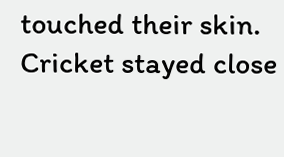touched their skin. Cricket stayed close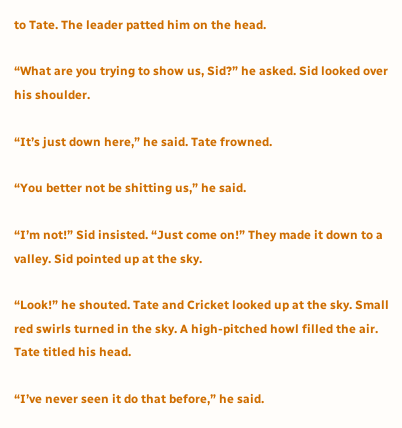to Tate. The leader patted him on the head.

“What are you trying to show us, Sid?” he asked. Sid looked over his shoulder.

“It’s just down here,” he said. Tate frowned.

“You better not be shitting us,” he said.

“I’m not!” Sid insisted. “Just come on!” They made it down to a valley. Sid pointed up at the sky.

“Look!” he shouted. Tate and Cricket looked up at the sky. Small red swirls turned in the sky. A high-pitched howl filled the air. Tate titled his head.

“I’ve never seen it do that before,” he said.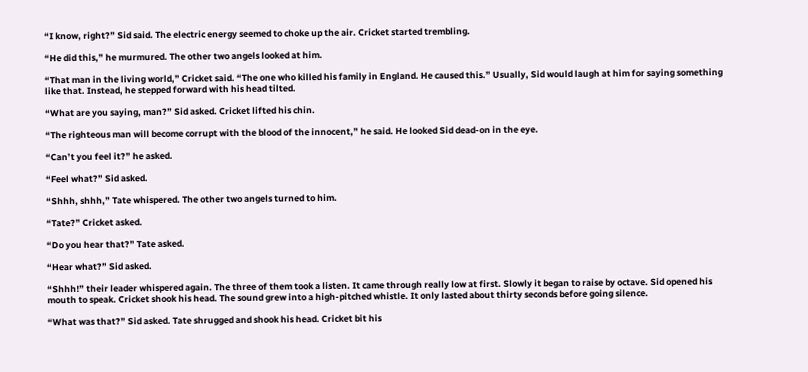“I know, right?” Sid said. The electric energy seemed to choke up the air. Cricket started trembling.

“He did this,” he murmured. The other two angels looked at him.

“That man in the living world,” Cricket said. “The one who killed his family in England. He caused this.” Usually, Sid would laugh at him for saying something like that. Instead, he stepped forward with his head tilted.

“What are you saying, man?” Sid asked. Cricket lifted his chin.

“The righteous man will become corrupt with the blood of the innocent,” he said. He looked Sid dead-on in the eye.

“Can’t you feel it?” he asked.

“Feel what?” Sid asked.

“Shhh, shhh,” Tate whispered. The other two angels turned to him.

“Tate?” Cricket asked.

“Do you hear that?” Tate asked.

“Hear what?” Sid asked.

“Shhh!” their leader whispered again. The three of them took a listen. It came through really low at first. Slowly it began to raise by octave. Sid opened his mouth to speak. Cricket shook his head. The sound grew into a high-pitched whistle. It only lasted about thirty seconds before going silence.

“What was that?” Sid asked. Tate shrugged and shook his head. Cricket bit his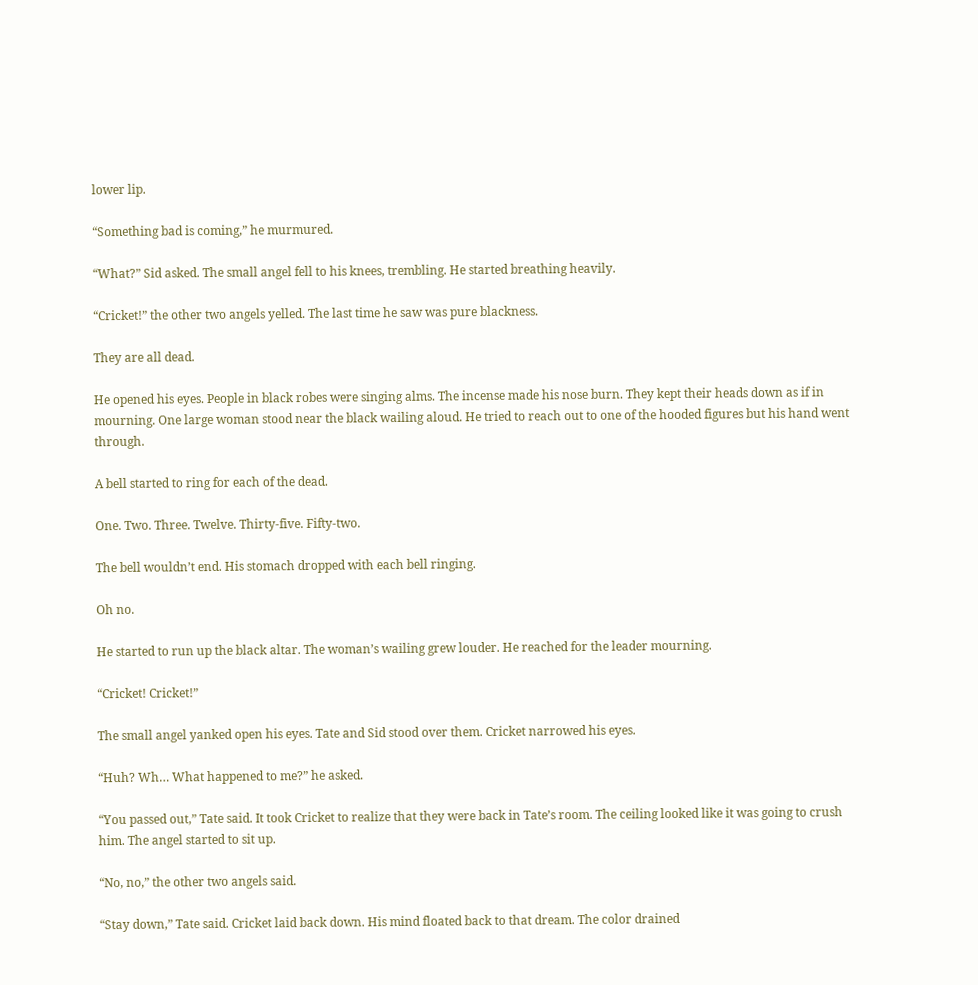lower lip.

“Something bad is coming,” he murmured.

“What?” Sid asked. The small angel fell to his knees, trembling. He started breathing heavily.

“Cricket!” the other two angels yelled. The last time he saw was pure blackness.

They are all dead.

He opened his eyes. People in black robes were singing alms. The incense made his nose burn. They kept their heads down as if in mourning. One large woman stood near the black wailing aloud. He tried to reach out to one of the hooded figures but his hand went through.

A bell started to ring for each of the dead.

One. Two. Three. Twelve. Thirty-five. Fifty-two.

The bell wouldn’t end. His stomach dropped with each bell ringing.

Oh no.

He started to run up the black altar. The woman’s wailing grew louder. He reached for the leader mourning.

“Cricket! Cricket!”

The small angel yanked open his eyes. Tate and Sid stood over them. Cricket narrowed his eyes.

“Huh? Wh… What happened to me?” he asked.

“You passed out,” Tate said. It took Cricket to realize that they were back in Tate’s room. The ceiling looked like it was going to crush him. The angel started to sit up.

“No, no,” the other two angels said.

“Stay down,” Tate said. Cricket laid back down. His mind floated back to that dream. The color drained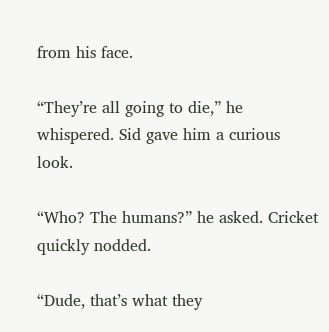from his face.

“They’re all going to die,” he whispered. Sid gave him a curious look.

“Who? The humans?” he asked. Cricket quickly nodded.

“Dude, that’s what they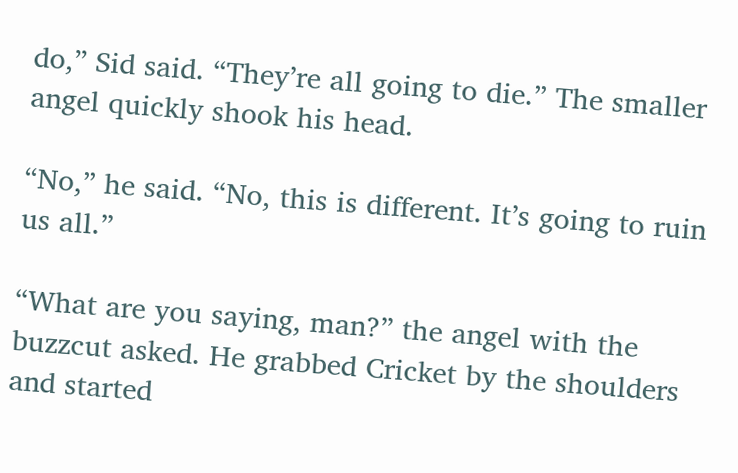do,” Sid said. “They’re all going to die.” The smaller angel quickly shook his head.

“No,” he said. “No, this is different. It’s going to ruin us all.”

“What are you saying, man?” the angel with the buzzcut asked. He grabbed Cricket by the shoulders and started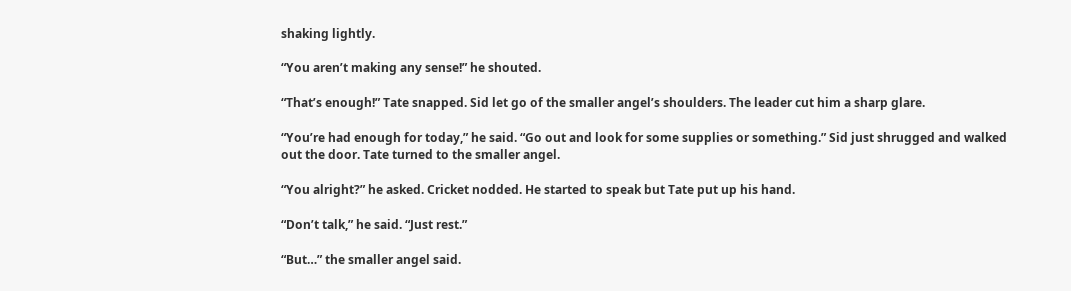shaking lightly.

“You aren’t making any sense!” he shouted.

“That’s enough!” Tate snapped. Sid let go of the smaller angel’s shoulders. The leader cut him a sharp glare.

“You’re had enough for today,” he said. “Go out and look for some supplies or something.” Sid just shrugged and walked out the door. Tate turned to the smaller angel.

“You alright?” he asked. Cricket nodded. He started to speak but Tate put up his hand.

“Don’t talk,” he said. “Just rest.”

“But…” the smaller angel said.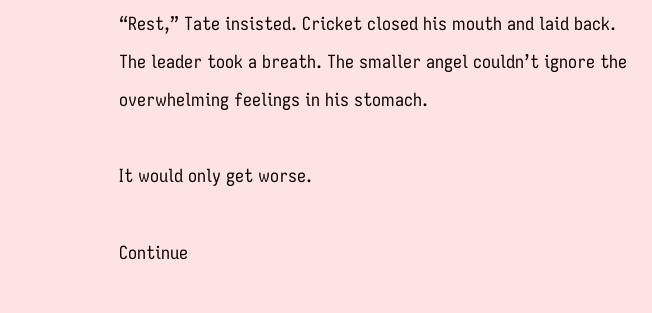“Rest,” Tate insisted. Cricket closed his mouth and laid back. The leader took a breath. The smaller angel couldn’t ignore the overwhelming feelings in his stomach.

It would only get worse.

Continue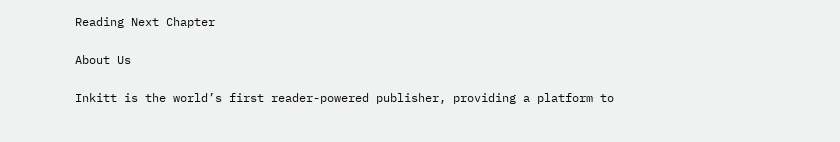Reading Next Chapter

About Us

Inkitt is the world’s first reader-powered publisher, providing a platform to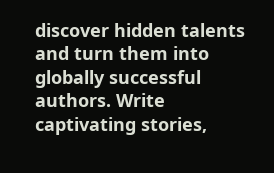discover hidden talents and turn them into globally successful authors. Write captivating stories,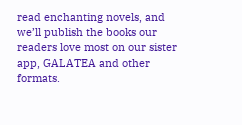read enchanting novels, and we’ll publish the books our readers love most on our sister app, GALATEA and other formats.